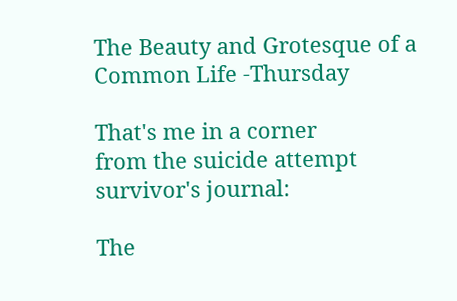The Beauty and Grotesque of a Common Life -Thursday

That's me in a corner
from the suicide attempt survivor's journal:

The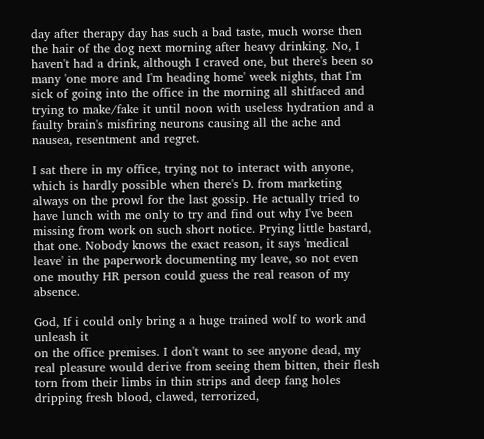day after therapy day has such a bad taste, much worse then the hair of the dog next morning after heavy drinking. No, I haven't had a drink, although I craved one, but there's been so many 'one more and I'm heading home' week nights, that I'm sick of going into the office in the morning all shitfaced and trying to make/fake it until noon with useless hydration and a faulty brain's misfiring neurons causing all the ache and nausea, resentment and regret.

I sat there in my office, trying not to interact with anyone, which is hardly possible when there's D. from marketing always on the prowl for the last gossip. He actually tried to have lunch with me only to try and find out why I've been missing from work on such short notice. Prying little bastard, that one. Nobody knows the exact reason, it says 'medical leave' in the paperwork documenting my leave, so not even one mouthy HR person could guess the real reason of my absence.

God, If i could only bring a a huge trained wolf to work and unleash it
on the office premises. I don't want to see anyone dead, my real pleasure would derive from seeing them bitten, their flesh torn from their limbs in thin strips and deep fang holes dripping fresh blood, clawed, terrorized,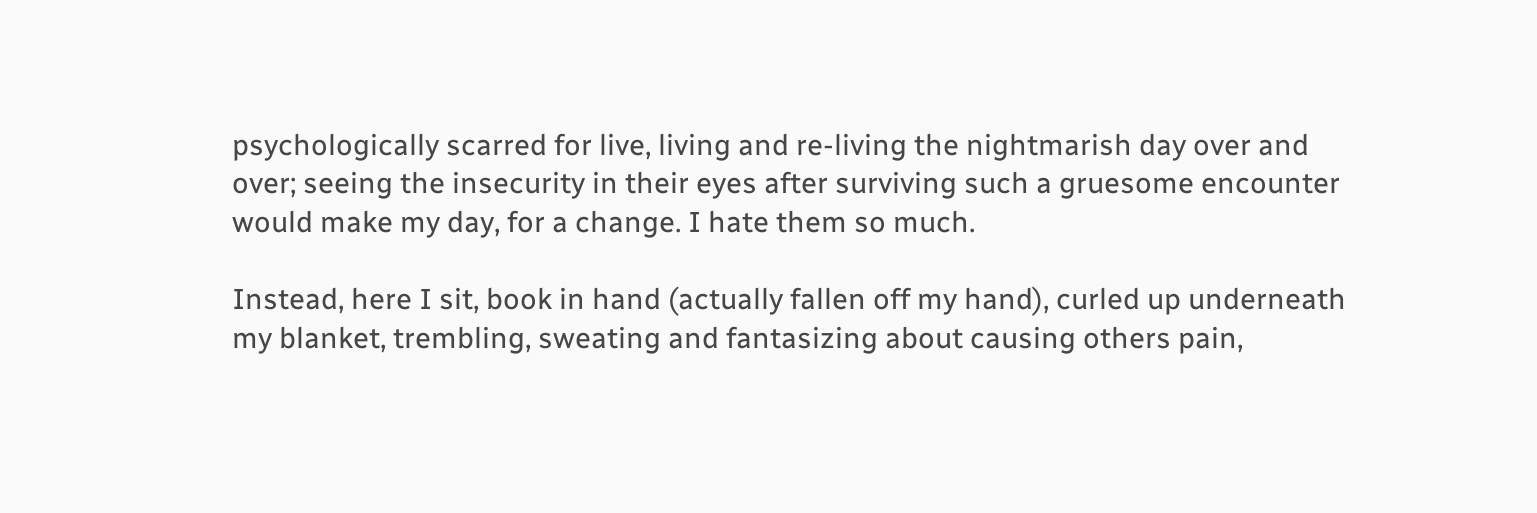psychologically scarred for live, living and re-living the nightmarish day over and over; seeing the insecurity in their eyes after surviving such a gruesome encounter would make my day, for a change. I hate them so much.

Instead, here I sit, book in hand (actually fallen off my hand), curled up underneath my blanket, trembling, sweating and fantasizing about causing others pain,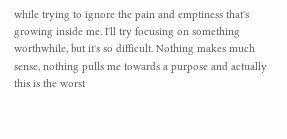while trying to ignore the pain and emptiness that's growing inside me. I'll try focusing on something worthwhile, but it's so difficult. Nothing makes much sense, nothing pulls me towards a purpose and actually this is the worst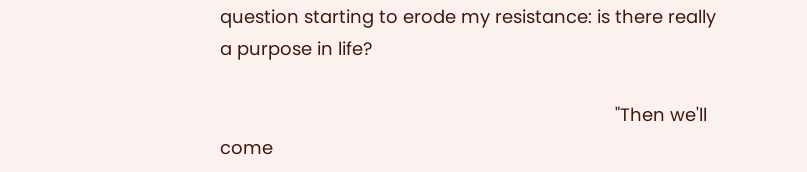question starting to erode my resistance: is there really a purpose in life?

                                                                               "Then we'll come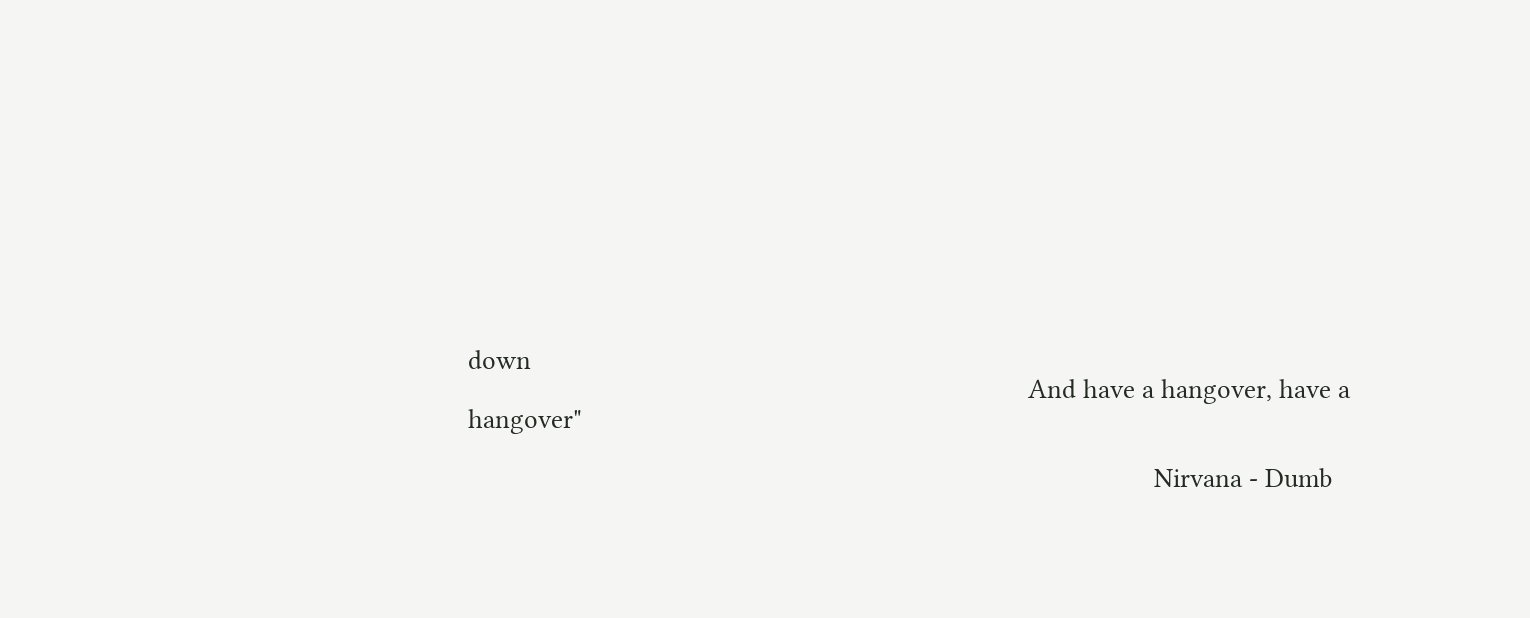down
                                                                                And have a hangover, have a hangover"

                                                                                                  Nirvana - Dumb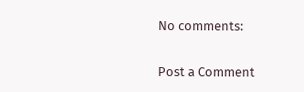No comments:

Post a Comment